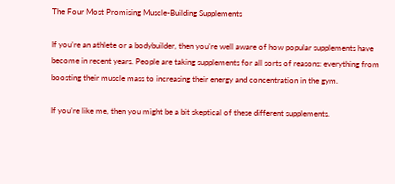The Four Most Promising Muscle-Building Supplements

If you’re an athlete or a bodybuilder, then you’re well aware of how popular supplements have become in recent years. People are taking supplements for all sorts of reasons: everything from boosting their muscle mass to increasing their energy and concentration in the gym.

If you’re like me, then you might be a bit skeptical of these different supplements.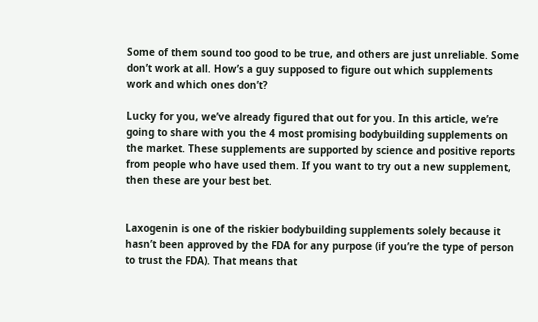Some of them sound too good to be true, and others are just unreliable. Some don’t work at all. How’s a guy supposed to figure out which supplements work and which ones don’t?

Lucky for you, we’ve already figured that out for you. In this article, we’re going to share with you the 4 most promising bodybuilding supplements on the market. These supplements are supported by science and positive reports from people who have used them. If you want to try out a new supplement, then these are your best bet.


Laxogenin is one of the riskier bodybuilding supplements solely because it hasn’t been approved by the FDA for any purpose (if you’re the type of person to trust the FDA). That means that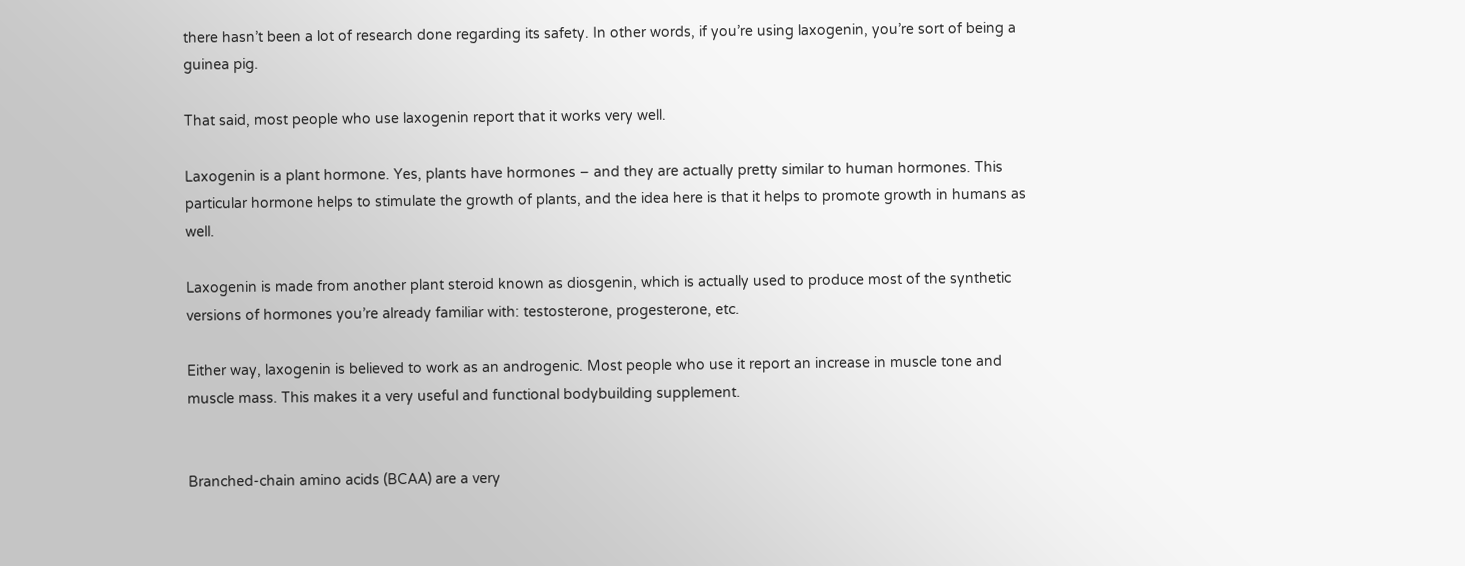there hasn’t been a lot of research done regarding its safety. In other words, if you’re using laxogenin, you’re sort of being a guinea pig.

That said, most people who use laxogenin report that it works very well.

Laxogenin is a plant hormone. Yes, plants have hormones – and they are actually pretty similar to human hormones. This particular hormone helps to stimulate the growth of plants, and the idea here is that it helps to promote growth in humans as well.

Laxogenin is made from another plant steroid known as diosgenin, which is actually used to produce most of the synthetic versions of hormones you’re already familiar with: testosterone, progesterone, etc.

Either way, laxogenin is believed to work as an androgenic. Most people who use it report an increase in muscle tone and muscle mass. This makes it a very useful and functional bodybuilding supplement.


Branched-chain amino acids (BCAA) are a very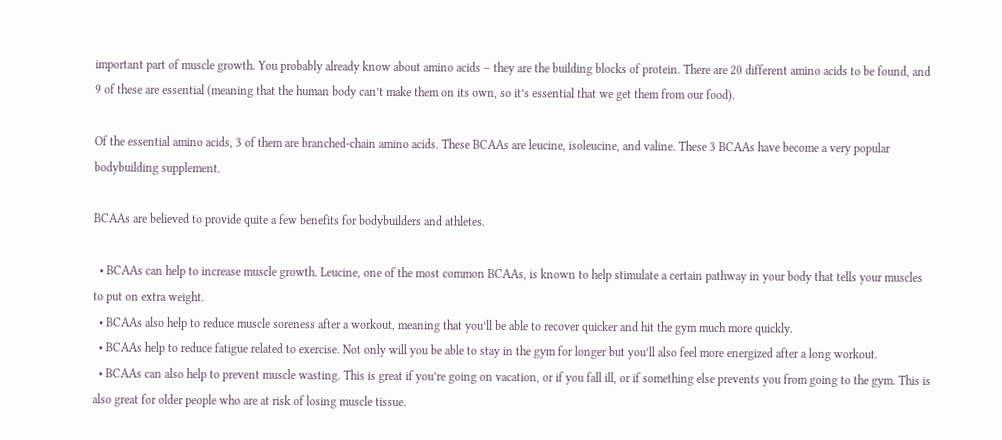important part of muscle growth. You probably already know about amino acids – they are the building blocks of protein. There are 20 different amino acids to be found, and 9 of these are essential (meaning that the human body can’t make them on its own, so it’s essential that we get them from our food).

Of the essential amino acids, 3 of them are branched-chain amino acids. These BCAAs are leucine, isoleucine, and valine. These 3 BCAAs have become a very popular bodybuilding supplement.

BCAAs are believed to provide quite a few benefits for bodybuilders and athletes.

  • BCAAs can help to increase muscle growth. Leucine, one of the most common BCAAs, is known to help stimulate a certain pathway in your body that tells your muscles to put on extra weight.
  • BCAAs also help to reduce muscle soreness after a workout, meaning that you’ll be able to recover quicker and hit the gym much more quickly.
  • BCAAs help to reduce fatigue related to exercise. Not only will you be able to stay in the gym for longer but you’ll also feel more energized after a long workout.
  • BCAAs can also help to prevent muscle wasting. This is great if you’re going on vacation, or if you fall ill, or if something else prevents you from going to the gym. This is also great for older people who are at risk of losing muscle tissue.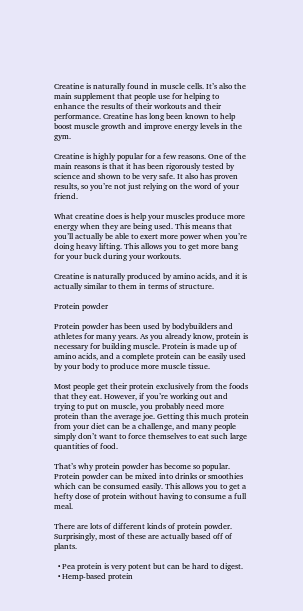Creatine is naturally found in muscle cells. It’s also the main supplement that people use for helping to enhance the results of their workouts and their performance. Creatine has long been known to help boost muscle growth and improve energy levels in the gym.

Creatine is highly popular for a few reasons. One of the main reasons is that it has been rigorously tested by science and shown to be very safe. It also has proven results, so you’re not just relying on the word of your friend.

What creatine does is help your muscles produce more energy when they are being used. This means that you’ll actually be able to exert more power when you’re doing heavy lifting. This allows you to get more bang for your buck during your workouts.

Creatine is naturally produced by amino acids, and it is actually similar to them in terms of structure.

Protein powder

Protein powder has been used by bodybuilders and athletes for many years. As you already know, protein is necessary for building muscle. Protein is made up of amino acids, and a complete protein can be easily used by your body to produce more muscle tissue.

Most people get their protein exclusively from the foods that they eat. However, if you’re working out and trying to put on muscle, you probably need more protein than the average joe. Getting this much protein from your diet can be a challenge, and many people simply don’t want to force themselves to eat such large quantities of food.

That’s why protein powder has become so popular. Protein powder can be mixed into drinks or smoothies which can be consumed easily. This allows you to get a hefty dose of protein without having to consume a full meal.

There are lots of different kinds of protein powder. Surprisingly, most of these are actually based off of plants.

  • Pea protein is very potent but can be hard to digest.
  • Hemp-based protein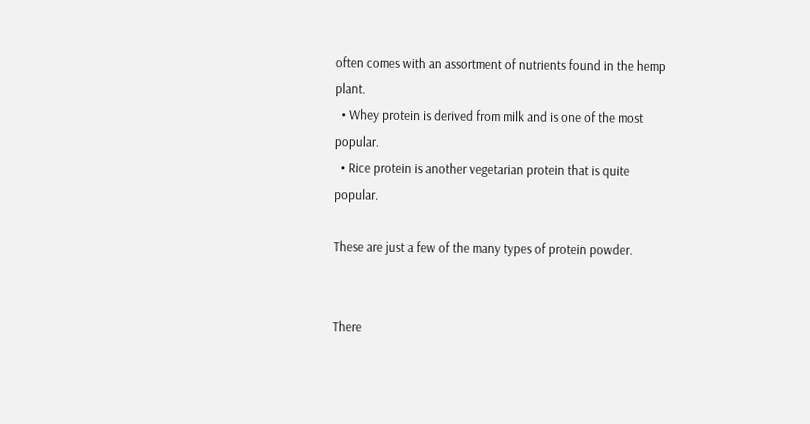often comes with an assortment of nutrients found in the hemp plant.
  • Whey protein is derived from milk and is one of the most popular.
  • Rice protein is another vegetarian protein that is quite popular.

These are just a few of the many types of protein powder.


There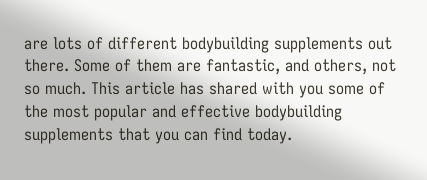are lots of different bodybuilding supplements out there. Some of them are fantastic, and others, not so much. This article has shared with you some of the most popular and effective bodybuilding supplements that you can find today.